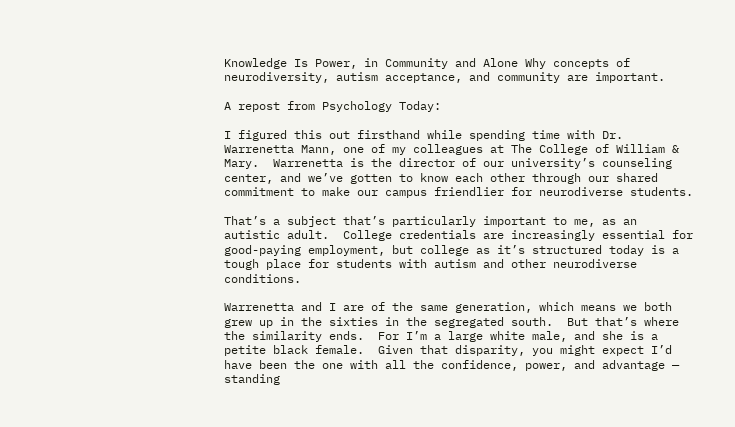Knowledge Is Power, in Community and Alone Why concepts of neurodiversity, autism acceptance, and community are important.

A repost from Psychology Today:

I figured this out firsthand while spending time with Dr. Warrenetta Mann, one of my colleagues at The College of William & Mary.  Warrenetta is the director of our university’s counseling center, and we’ve gotten to know each other through our shared commitment to make our campus friendlier for neurodiverse students.

That’s a subject that’s particularly important to me, as an autistic adult.  College credentials are increasingly essential for good-paying employment, but college as it’s structured today is a tough place for students with autism and other neurodiverse conditions.

Warrenetta and I are of the same generation, which means we both grew up in the sixties in the segregated south.  But that’s where the similarity ends.  For I’m a large white male, and she is a petite black female.  Given that disparity, you might expect I’d have been the one with all the confidence, power, and advantage — standing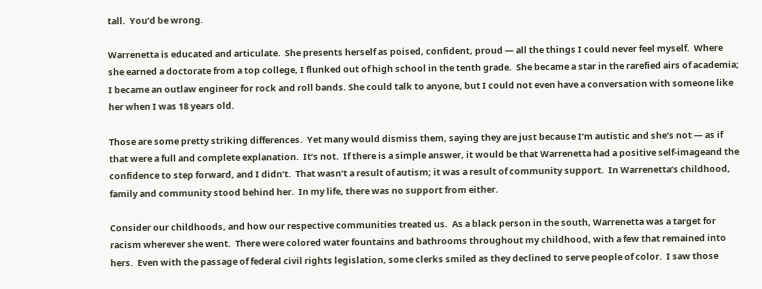tall.  You’d be wrong.

Warrenetta is educated and articulate.  She presents herself as poised, confident, proud — all the things I could never feel myself.  Where she earned a doctorate from a top college, I flunked out of high school in the tenth grade.  She became a star in the rarefied airs of academia; I became an outlaw engineer for rock and roll bands. She could talk to anyone, but I could not even have a conversation with someone like her when I was 18 years old.

Those are some pretty striking differences.  Yet many would dismiss them, saying they are just because I’m autistic and she’s not — as if that were a full and complete explanation.  It’s not.  If there is a simple answer, it would be that Warrenetta had a positive self-imageand the confidence to step forward, and I didn’t.  That wasn’t a result of autism; it was a result of community support.  In Warrenetta’s childhood, family and community stood behind her.  In my life, there was no support from either.

Consider our childhoods, and how our respective communities treated us.  As a black person in the south, Warrenetta was a target for racism wherever she went.  There were colored water fountains and bathrooms throughout my childhood, with a few that remained into hers.  Even with the passage of federal civil rights legislation, some clerks smiled as they declined to serve people of color.  I saw those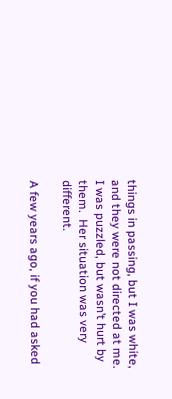things in passing, but I was white, and they were not directed at me.  I was puzzled, but wasn’t hurt by them.  Her situation was very different.

A few years ago, if you had asked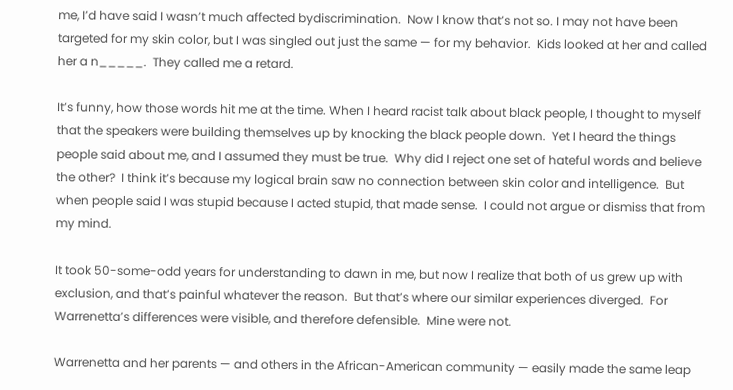me, I’d have said I wasn’t much affected bydiscrimination.  Now I know that’s not so. I may not have been targeted for my skin color, but I was singled out just the same — for my behavior.  Kids looked at her and called her a n_____.  They called me a retard.

It’s funny, how those words hit me at the time. When I heard racist talk about black people, I thought to myself that the speakers were building themselves up by knocking the black people down.  Yet I heard the things people said about me, and I assumed they must be true.  Why did I reject one set of hateful words and believe the other?  I think it’s because my logical brain saw no connection between skin color and intelligence.  But when people said I was stupid because I acted stupid, that made sense.  I could not argue or dismiss that from my mind.

It took 50-some-odd years for understanding to dawn in me, but now I realize that both of us grew up with exclusion, and that’s painful whatever the reason.  But that’s where our similar experiences diverged.  For Warrenetta’s differences were visible, and therefore defensible.  Mine were not.

Warrenetta and her parents — and others in the African-American community — easily made the same leap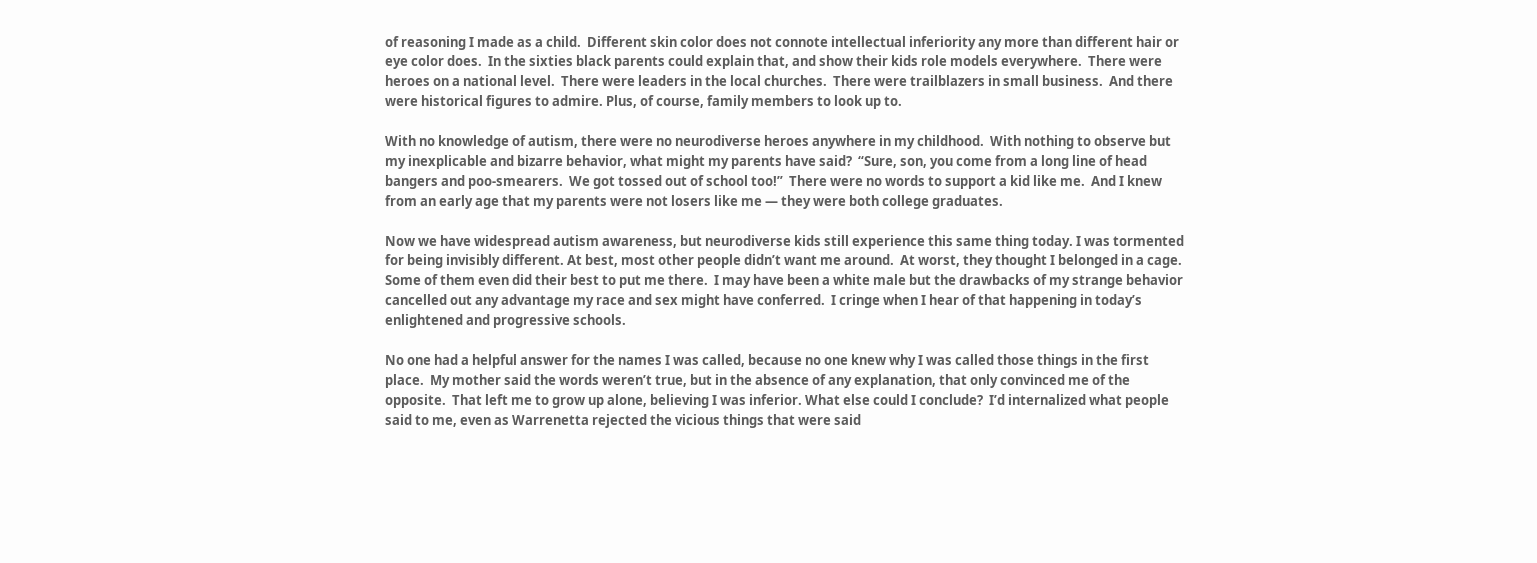of reasoning I made as a child.  Different skin color does not connote intellectual inferiority any more than different hair or eye color does.  In the sixties black parents could explain that, and show their kids role models everywhere.  There were heroes on a national level.  There were leaders in the local churches.  There were trailblazers in small business.  And there were historical figures to admire. Plus, of course, family members to look up to.

With no knowledge of autism, there were no neurodiverse heroes anywhere in my childhood.  With nothing to observe but my inexplicable and bizarre behavior, what might my parents have said?  “Sure, son, you come from a long line of head bangers and poo-smearers.  We got tossed out of school too!”  There were no words to support a kid like me.  And I knew from an early age that my parents were not losers like me — they were both college graduates.

Now we have widespread autism awareness, but neurodiverse kids still experience this same thing today. I was tormented for being invisibly different. At best, most other people didn’t want me around.  At worst, they thought I belonged in a cage.  Some of them even did their best to put me there.  I may have been a white male but the drawbacks of my strange behavior cancelled out any advantage my race and sex might have conferred.  I cringe when I hear of that happening in today’s enlightened and progressive schools.

No one had a helpful answer for the names I was called, because no one knew why I was called those things in the first place.  My mother said the words weren’t true, but in the absence of any explanation, that only convinced me of the opposite.  That left me to grow up alone, believing I was inferior. What else could I conclude?  I’d internalized what people said to me, even as Warrenetta rejected the vicious things that were said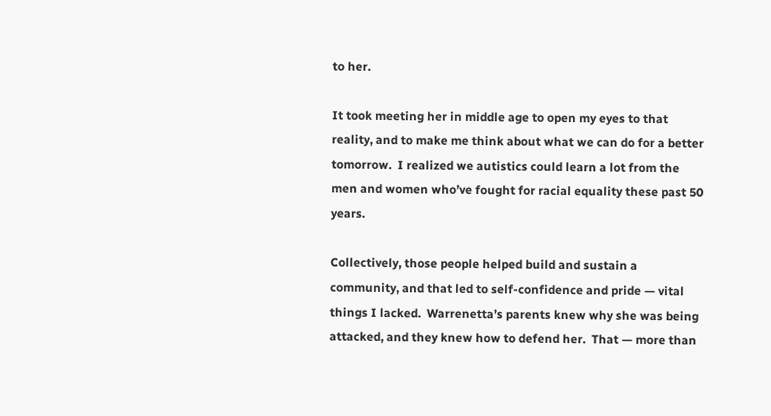to her.

It took meeting her in middle age to open my eyes to that reality, and to make me think about what we can do for a better tomorrow.  I realized we autistics could learn a lot from the men and women who’ve fought for racial equality these past 50 years.

Collectively, those people helped build and sustain a community, and that led to self-confidence and pride — vital things I lacked.  Warrenetta’s parents knew why she was being attacked, and they knew how to defend her.  That — more than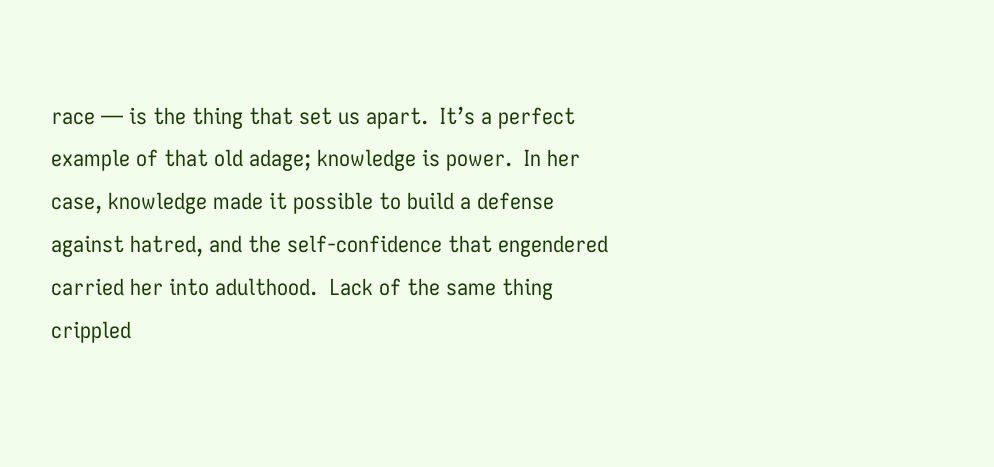race — is the thing that set us apart.  It’s a perfect example of that old adage; knowledge is power.  In her case, knowledge made it possible to build a defense against hatred, and the self-confidence that engendered carried her into adulthood.  Lack of the same thing crippled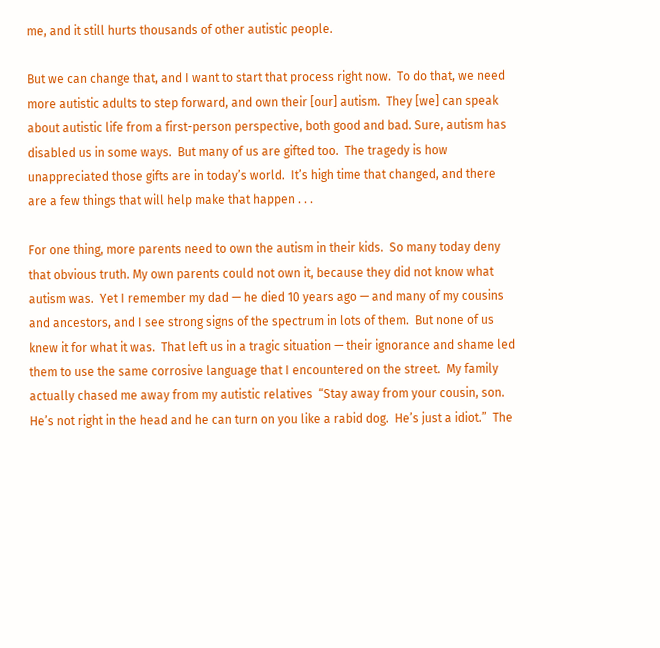me, and it still hurts thousands of other autistic people.

But we can change that, and I want to start that process right now.  To do that, we need more autistic adults to step forward, and own their [our] autism.  They [we] can speak about autistic life from a first-person perspective, both good and bad. Sure, autism has disabled us in some ways.  But many of us are gifted too.  The tragedy is how unappreciated those gifts are in today’s world.  It’s high time that changed, and there are a few things that will help make that happen . . .

For one thing, more parents need to own the autism in their kids.  So many today deny that obvious truth. My own parents could not own it, because they did not know what autism was.  Yet I remember my dad — he died 10 years ago — and many of my cousins and ancestors, and I see strong signs of the spectrum in lots of them.  But none of us knew it for what it was.  That left us in a tragic situation — their ignorance and shame led them to use the same corrosive language that I encountered on the street.  My family actually chased me away from my autistic relatives  “Stay away from your cousin, son.  He’s not right in the head and he can turn on you like a rabid dog.  He’s just a idiot.”  The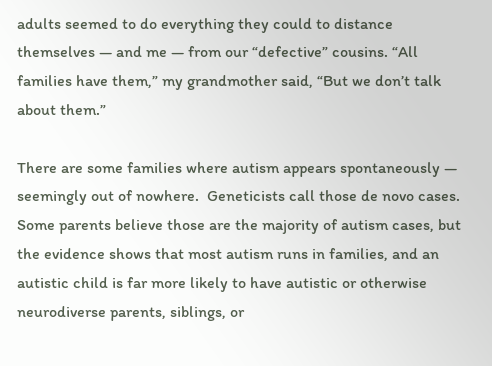adults seemed to do everything they could to distance themselves — and me — from our “defective” cousins. “All families have them,” my grandmother said, “But we don’t talk about them.”

There are some families where autism appears spontaneously — seemingly out of nowhere.  Geneticists call those de novo cases.  Some parents believe those are the majority of autism cases, but the evidence shows that most autism runs in families, and an autistic child is far more likely to have autistic or otherwise neurodiverse parents, siblings, or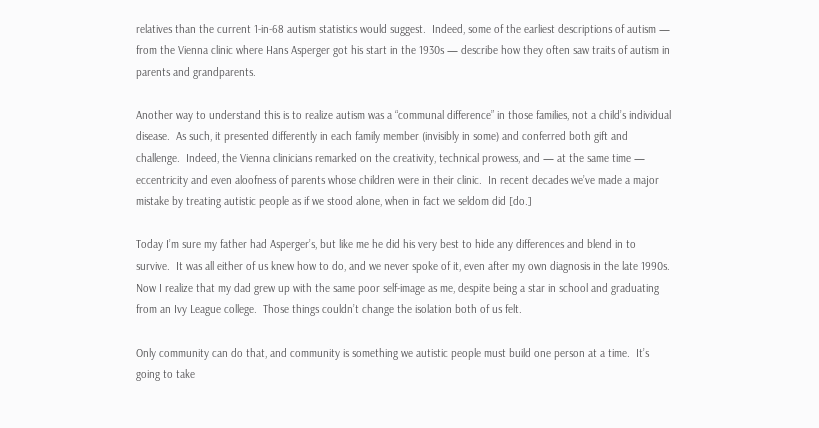relatives than the current 1-in-68 autism statistics would suggest.  Indeed, some of the earliest descriptions of autism — from the Vienna clinic where Hans Asperger got his start in the 1930s — describe how they often saw traits of autism in parents and grandparents.

Another way to understand this is to realize autism was a “communal difference” in those families, not a child’s individual disease.  As such, it presented differently in each family member (invisibly in some) and conferred both gift and challenge.  Indeed, the Vienna clinicians remarked on the creativity, technical prowess, and — at the same time — eccentricity and even aloofness of parents whose children were in their clinic.  In recent decades we’ve made a major mistake by treating autistic people as if we stood alone, when in fact we seldom did [do.]

Today I’m sure my father had Asperger’s, but like me he did his very best to hide any differences and blend in to survive.  It was all either of us knew how to do, and we never spoke of it, even after my own diagnosis in the late 1990s.  Now I realize that my dad grew up with the same poor self-image as me, despite being a star in school and graduating from an Ivy League college.  Those things couldn’t change the isolation both of us felt.

Only community can do that, and community is something we autistic people must build one person at a time.  It’s going to take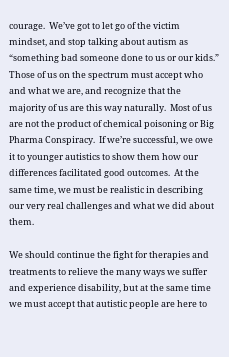courage.  We’ve got to let go of the victim mindset, and stop talking about autism as “something bad someone done to us or our kids.”  Those of us on the spectrum must accept who and what we are, and recognize that the majority of us are this way naturally.  Most of us are not the product of chemical poisoning or Big Pharma Conspiracy.  If we’re successful, we owe it to younger autistics to show them how our differences facilitated good outcomes.  At the same time, we must be realistic in describing our very real challenges and what we did about them.

We should continue the fight for therapies and treatments to relieve the many ways we suffer and experience disability, but at the same time we must accept that autistic people are here to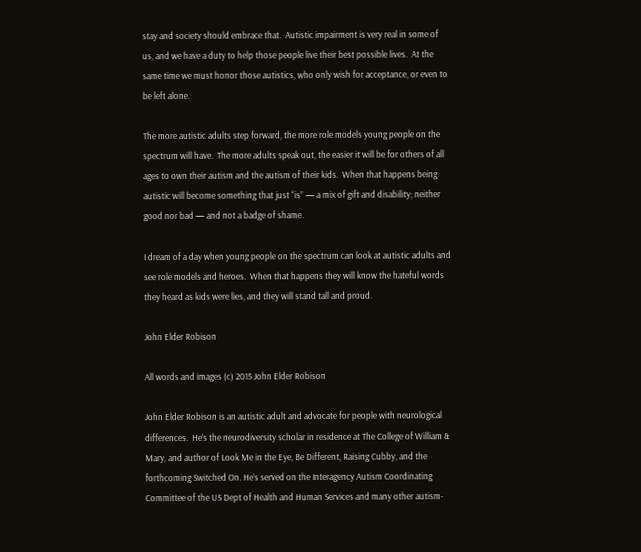stay and society should embrace that.  Autistic impairment is very real in some of us, and we have a duty to help those people live their best possible lives.  At the same time we must honor those autistics, who only wish for acceptance, or even to be left alone.

The more autistic adults step forward, the more role models young people on the spectrum will have.  The more adults speak out, the easier it will be for others of all ages to own their autism and the autism of their kids.  When that happens being autistic will become something that just “is” — a mix of gift and disability; neither good nor bad — and not a badge of shame.

I dream of a day when young people on the spectrum can look at autistic adults and see role models and heroes.  When that happens they will know the hateful words they heard as kids were lies, and they will stand tall and proud.

John Elder Robison

All words and images (c) 2015 John Elder Robison

John Elder Robison is an autistic adult and advocate for people with neurological differences.  He’s the neurodiversity scholar in residence at The College of William & Mary, and author of Look Me in the Eye, Be Different, Raising Cubby, and the forthcoming Switched On. He’s served on the Interagency Autism Coordinating Committee of the US Dept of Health and Human Services and many other autism-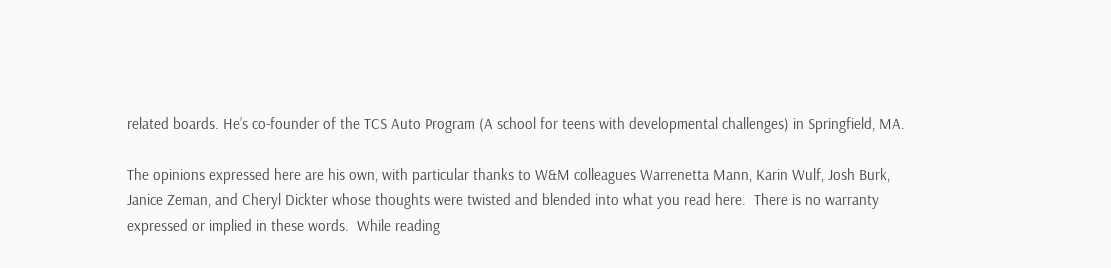related boards. He’s co-founder of the TCS Auto Program (A school for teens with developmental challenges) in Springfield, MA.

The opinions expressed here are his own, with particular thanks to W&M colleagues Warrenetta Mann, Karin Wulf, Josh Burk, Janice Zeman, and Cheryl Dickter whose thoughts were twisted and blended into what you read here.  There is no warranty expressed or implied in these words.  While reading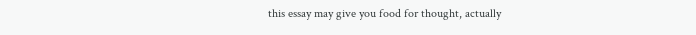this essay may give you food for thought, actually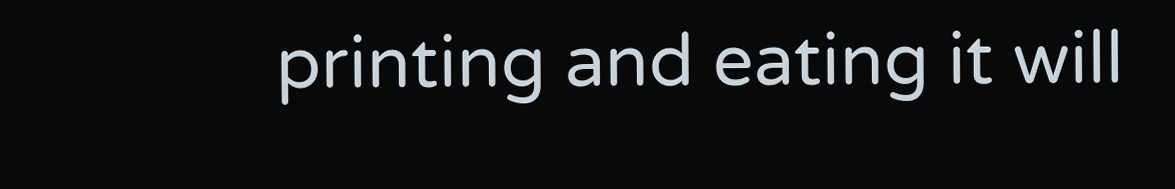printing and eating it will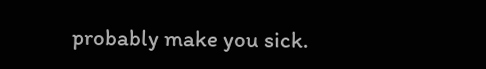probably make you sick.